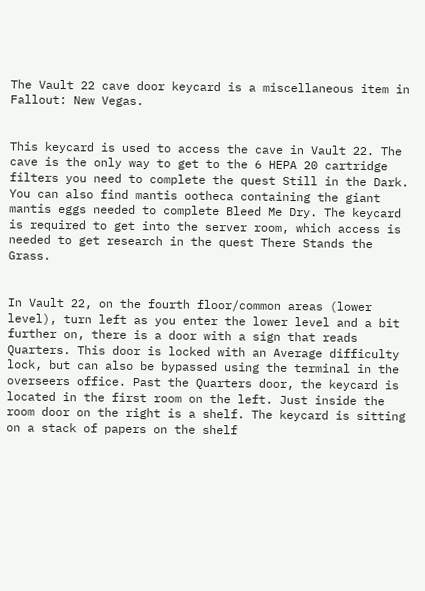The Vault 22 cave door keycard is a miscellaneous item in Fallout: New Vegas.


This keycard is used to access the cave in Vault 22. The cave is the only way to get to the 6 HEPA 20 cartridge filters you need to complete the quest Still in the Dark. You can also find mantis ootheca containing the giant mantis eggs needed to complete Bleed Me Dry. The keycard is required to get into the server room, which access is needed to get research in the quest There Stands the Grass.


In Vault 22, on the fourth floor/common areas (lower level), turn left as you enter the lower level and a bit further on, there is a door with a sign that reads Quarters. This door is locked with an Average difficulty lock, but can also be bypassed using the terminal in the overseers office. Past the Quarters door, the keycard is located in the first room on the left. Just inside the room door on the right is a shelf. The keycard is sitting on a stack of papers on the shelf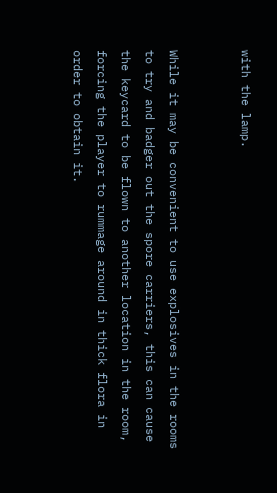with the lamp.


While it may be convenient to use explosives in the rooms to try and badger out the spore carriers, this can cause the keycard to be flown to another location in the room, forcing the player to rummage around in thick flora in order to obtain it.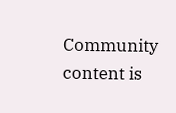Community content is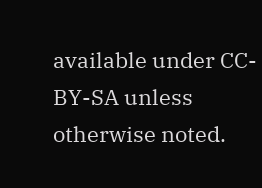available under CC-BY-SA unless otherwise noted.